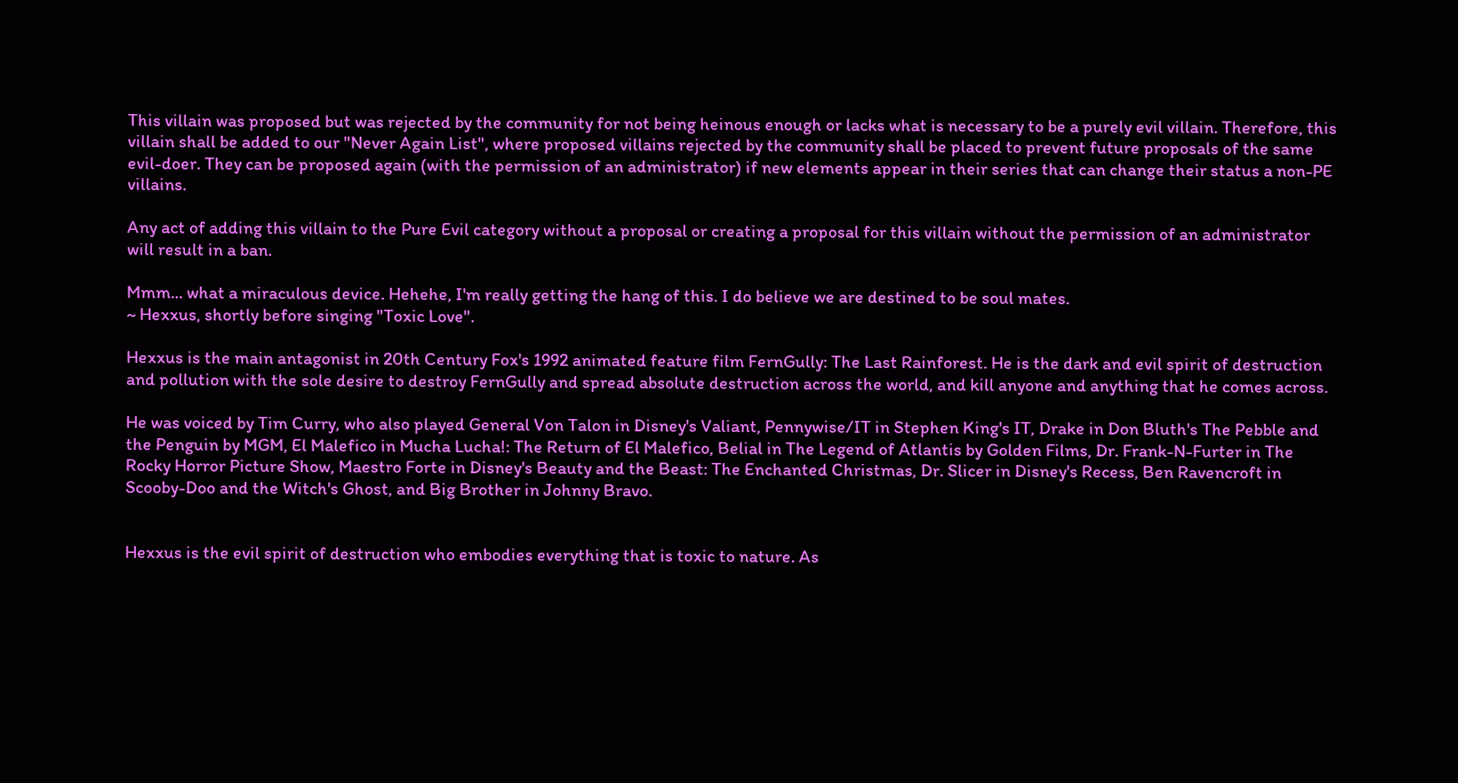This villain was proposed but was rejected by the community for not being heinous enough or lacks what is necessary to be a purely evil villain. Therefore, this villain shall be added to our "Never Again List", where proposed villains rejected by the community shall be placed to prevent future proposals of the same evil-doer. They can be proposed again (with the permission of an administrator) if new elements appear in their series that can change their status a non-PE villains.

Any act of adding this villain to the Pure Evil category without a proposal or creating a proposal for this villain without the permission of an administrator will result in a ban.

Mmm... what a miraculous device. Hehehe, I'm really getting the hang of this. I do believe we are destined to be soul mates.
~ Hexxus, shortly before singing "Toxic Love".

Hexxus is the main antagonist in 20th Century Fox's 1992 animated feature film FernGully: The Last Rainforest. He is the dark and evil spirit of destruction and pollution with the sole desire to destroy FernGully and spread absolute destruction across the world, and kill anyone and anything that he comes across.

He was voiced by Tim Curry, who also played General Von Talon in Disney's Valiant, Pennywise/IT in Stephen King's IT, Drake in Don Bluth's The Pebble and the Penguin by MGM, El Malefico in Mucha Lucha!: The Return of El Malefico, Belial in The Legend of Atlantis by Golden Films, Dr. Frank-N-Furter in The Rocky Horror Picture Show, Maestro Forte in Disney's Beauty and the Beast: The Enchanted Christmas, Dr. Slicer in Disney's Recess, Ben Ravencroft in Scooby-Doo and the Witch's Ghost, and Big Brother in Johnny Bravo.


Hexxus is the evil spirit of destruction who embodies everything that is toxic to nature. As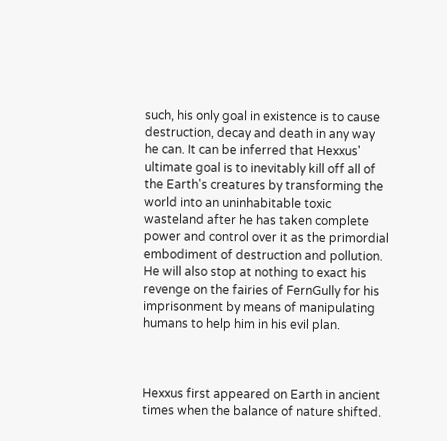such, his only goal in existence is to cause destruction, decay and death in any way he can. It can be inferred that Hexxus' ultimate goal is to inevitably kill off all of the Earth's creatures by transforming the world into an uninhabitable toxic wasteland after he has taken complete power and control over it as the primordial embodiment of destruction and pollution. He will also stop at nothing to exact his revenge on the fairies of FernGully for his imprisonment by means of manipulating humans to help him in his evil plan.



Hexxus first appeared on Earth in ancient times when the balance of nature shifted.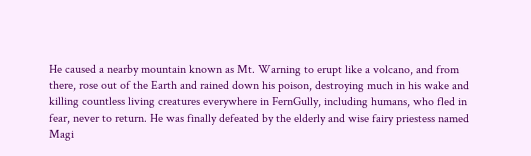He caused a nearby mountain known as Mt. Warning to erupt like a volcano, and from there, rose out of the Earth and rained down his poison, destroying much in his wake and killing countless living creatures everywhere in FernGully, including humans, who fled in fear, never to return. He was finally defeated by the elderly and wise fairy priestess named Magi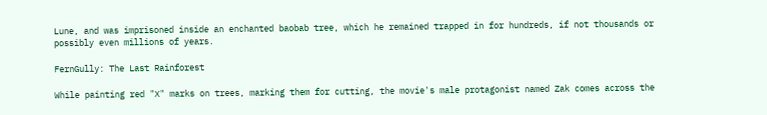Lune, and was imprisoned inside an enchanted baobab tree, which he remained trapped in for hundreds, if not thousands or possibly even millions of years.

FernGully: The Last Rainforest

While painting red "X" marks on trees, marking them for cutting, the movie's male protagonist named Zak comes across the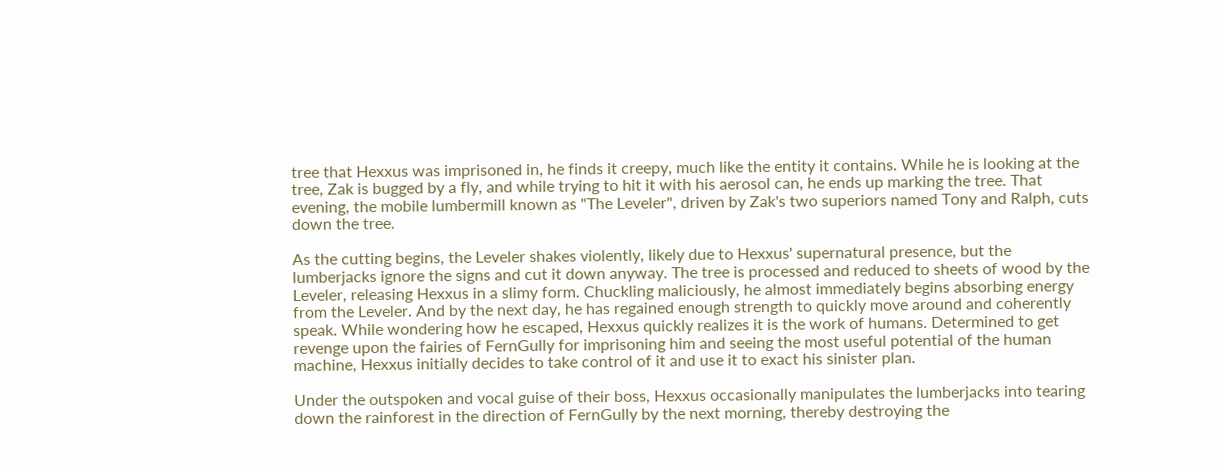tree that Hexxus was imprisoned in, he finds it creepy, much like the entity it contains. While he is looking at the tree, Zak is bugged by a fly, and while trying to hit it with his aerosol can, he ends up marking the tree. That evening, the mobile lumbermill known as "The Leveler", driven by Zak's two superiors named Tony and Ralph, cuts down the tree.

As the cutting begins, the Leveler shakes violently, likely due to Hexxus' supernatural presence, but the lumberjacks ignore the signs and cut it down anyway. The tree is processed and reduced to sheets of wood by the Leveler, releasing Hexxus in a slimy form. Chuckling maliciously, he almost immediately begins absorbing energy from the Leveler. And by the next day, he has regained enough strength to quickly move around and coherently speak. While wondering how he escaped, Hexxus quickly realizes it is the work of humans. Determined to get revenge upon the fairies of FernGully for imprisoning him and seeing the most useful potential of the human machine, Hexxus initially decides to take control of it and use it to exact his sinister plan.

Under the outspoken and vocal guise of their boss, Hexxus occasionally manipulates the lumberjacks into tearing down the rainforest in the direction of FernGully by the next morning, thereby destroying the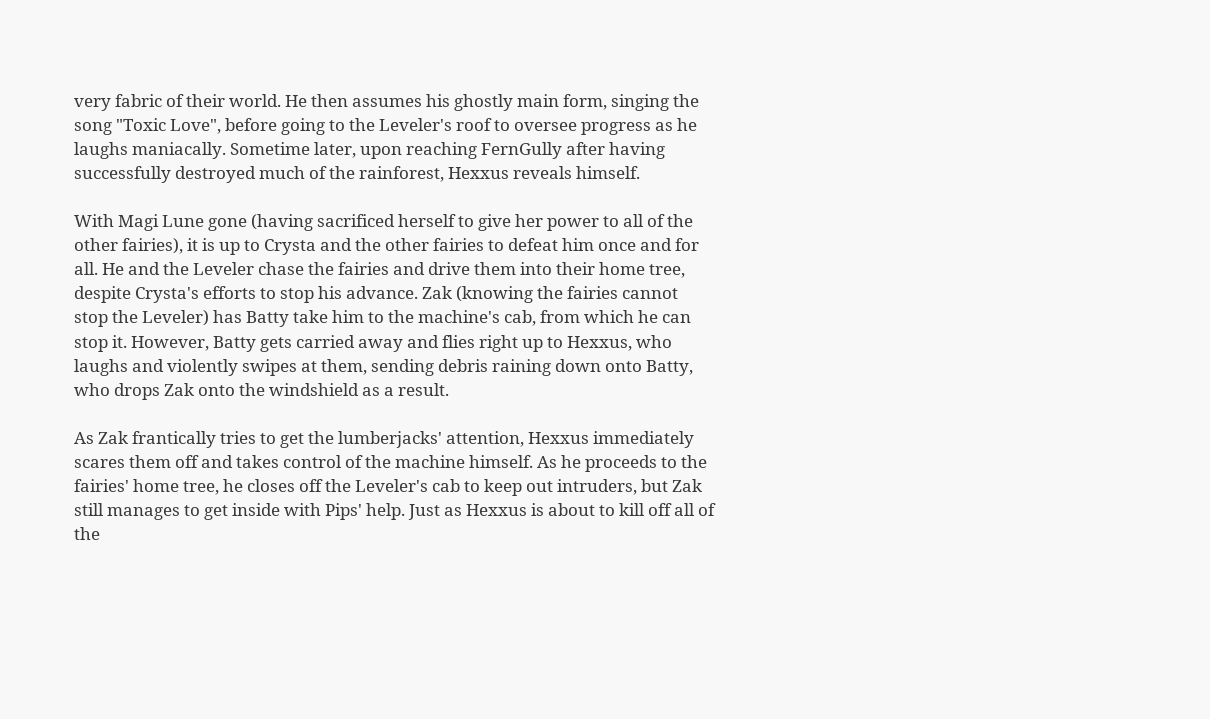very fabric of their world. He then assumes his ghostly main form, singing the song "Toxic Love", before going to the Leveler's roof to oversee progress as he laughs maniacally. Sometime later, upon reaching FernGully after having successfully destroyed much of the rainforest, Hexxus reveals himself.

With Magi Lune gone (having sacrificed herself to give her power to all of the other fairies), it is up to Crysta and the other fairies to defeat him once and for all. He and the Leveler chase the fairies and drive them into their home tree, despite Crysta's efforts to stop his advance. Zak (knowing the fairies cannot stop the Leveler) has Batty take him to the machine's cab, from which he can stop it. However, Batty gets carried away and flies right up to Hexxus, who laughs and violently swipes at them, sending debris raining down onto Batty, who drops Zak onto the windshield as a result.

As Zak frantically tries to get the lumberjacks' attention, Hexxus immediately scares them off and takes control of the machine himself. As he proceeds to the fairies' home tree, he closes off the Leveler's cab to keep out intruders, but Zak still manages to get inside with Pips' help. Just as Hexxus is about to kill off all of the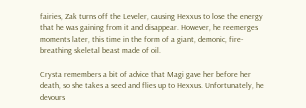fairies, Zak turns off the Leveler, causing Hexxus to lose the energy that he was gaining from it and disappear. However, he reemerges moments later, this time in the form of a giant, demonic, fire-breathing skeletal beast made of oil.

Crysta remembers a bit of advice that Magi gave her before her death, so she takes a seed and flies up to Hexxus. Unfortunately, he devours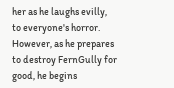her as he laughs evilly, to everyone's horror. However, as he prepares to destroy FernGully for good, he begins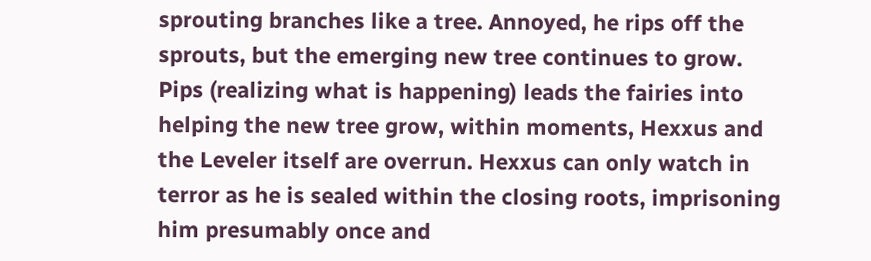sprouting branches like a tree. Annoyed, he rips off the sprouts, but the emerging new tree continues to grow. Pips (realizing what is happening) leads the fairies into helping the new tree grow, within moments, Hexxus and the Leveler itself are overrun. Hexxus can only watch in terror as he is sealed within the closing roots, imprisoning him presumably once and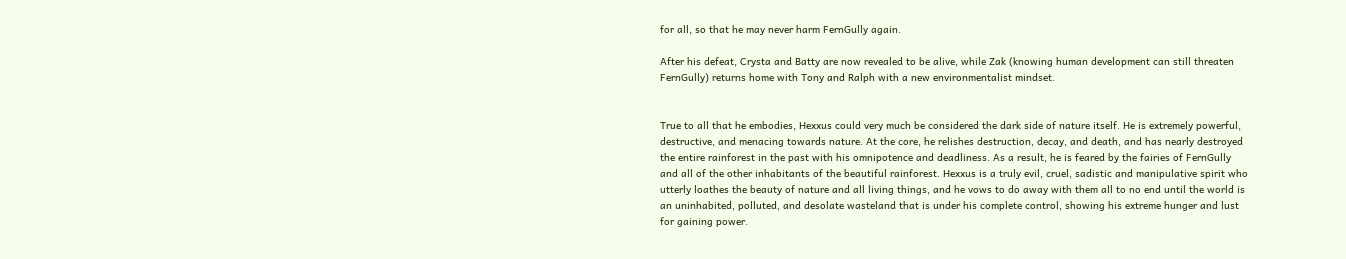for all, so that he may never harm FernGully again.

After his defeat, Crysta and Batty are now revealed to be alive, while Zak (knowing human development can still threaten FernGully) returns home with Tony and Ralph with a new environmentalist mindset.


True to all that he embodies, Hexxus could very much be considered the dark side of nature itself. He is extremely powerful, destructive, and menacing towards nature. At the core, he relishes destruction, decay, and death, and has nearly destroyed the entire rainforest in the past with his omnipotence and deadliness. As a result, he is feared by the fairies of FernGully and all of the other inhabitants of the beautiful rainforest. Hexxus is a truly evil, cruel, sadistic and manipulative spirit who utterly loathes the beauty of nature and all living things, and he vows to do away with them all to no end until the world is an uninhabited, polluted, and desolate wasteland that is under his complete control, showing his extreme hunger and lust for gaining power.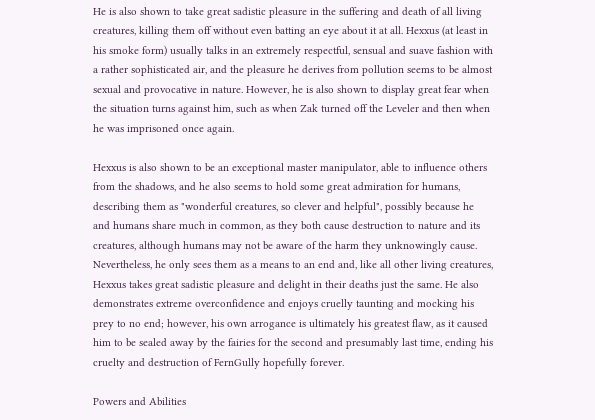He is also shown to take great sadistic pleasure in the suffering and death of all living creatures, killing them off without even batting an eye about it at all. Hexxus (at least in his smoke form) usually talks in an extremely respectful, sensual and suave fashion with a rather sophisticated air, and the pleasure he derives from pollution seems to be almost sexual and provocative in nature. However, he is also shown to display great fear when the situation turns against him, such as when Zak turned off the Leveler and then when he was imprisoned once again.

Hexxus is also shown to be an exceptional master manipulator, able to influence others from the shadows, and he also seems to hold some great admiration for humans, describing them as "wonderful creatures, so clever and helpful", possibly because he and humans share much in common, as they both cause destruction to nature and its creatures, although humans may not be aware of the harm they unknowingly cause. Nevertheless, he only sees them as a means to an end and, like all other living creatures, Hexxus takes great sadistic pleasure and delight in their deaths just the same. He also demonstrates extreme overconfidence and enjoys cruelly taunting and mocking his prey to no end; however, his own arrogance is ultimately his greatest flaw, as it caused him to be sealed away by the fairies for the second and presumably last time, ending his cruelty and destruction of FernGully hopefully forever.

Powers and Abilities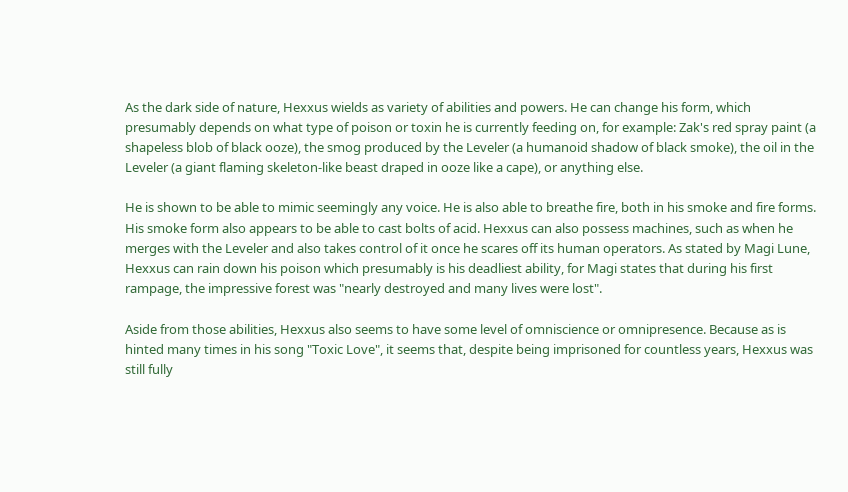As the dark side of nature, Hexxus wields as variety of abilities and powers. He can change his form, which presumably depends on what type of poison or toxin he is currently feeding on, for example: Zak's red spray paint (a shapeless blob of black ooze), the smog produced by the Leveler (a humanoid shadow of black smoke), the oil in the Leveler (a giant flaming skeleton-like beast draped in ooze like a cape), or anything else.

He is shown to be able to mimic seemingly any voice. He is also able to breathe fire, both in his smoke and fire forms. His smoke form also appears to be able to cast bolts of acid. Hexxus can also possess machines, such as when he merges with the Leveler and also takes control of it once he scares off its human operators. As stated by Magi Lune, Hexxus can rain down his poison which presumably is his deadliest ability, for Magi states that during his first rampage, the impressive forest was "nearly destroyed and many lives were lost".

Aside from those abilities, Hexxus also seems to have some level of omniscience or omnipresence. Because as is hinted many times in his song "Toxic Love", it seems that, despite being imprisoned for countless years, Hexxus was still fully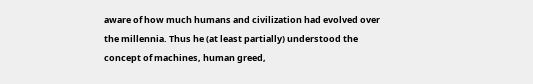aware of how much humans and civilization had evolved over the millennia. Thus he (at least partially) understood the concept of machines, human greed,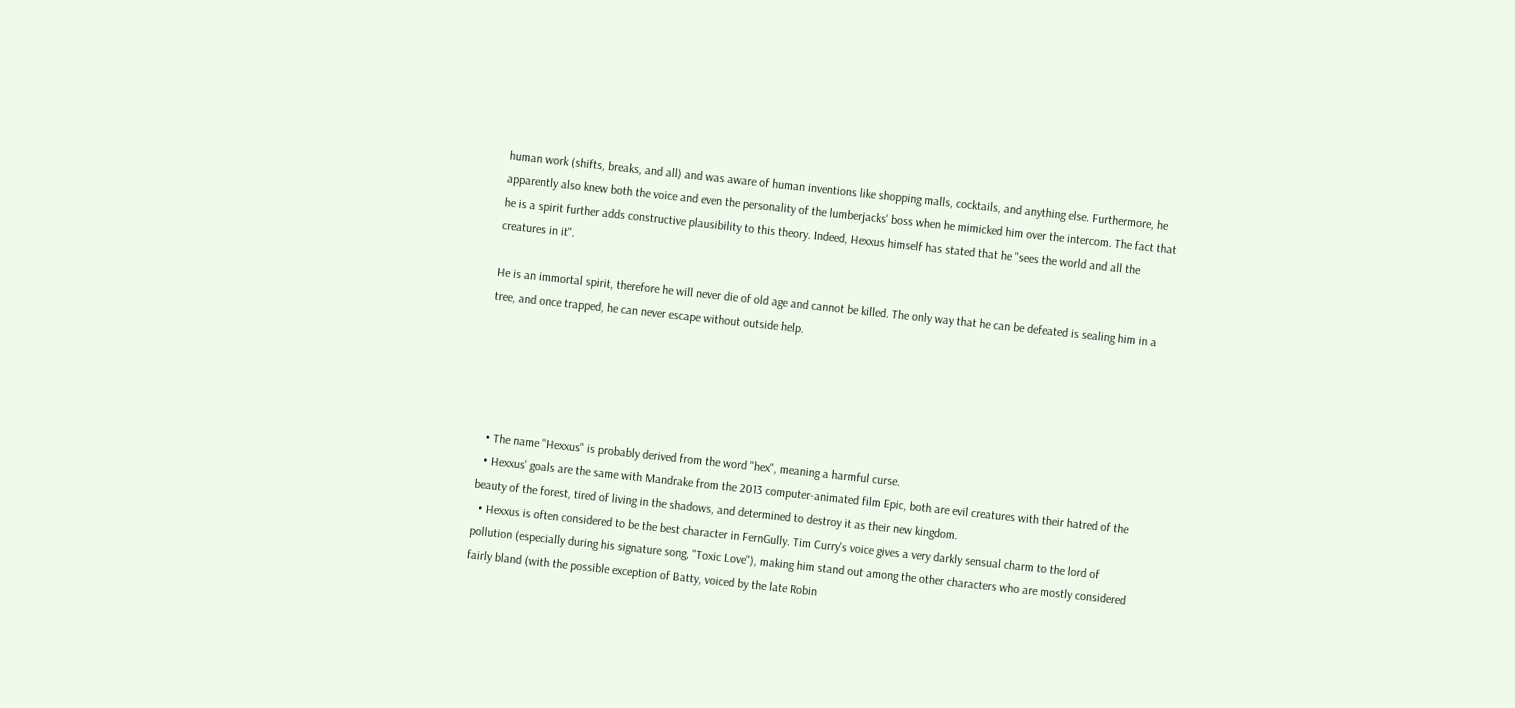human work (shifts, breaks, and all) and was aware of human inventions like shopping malls, cocktails, and anything else. Furthermore, he apparently also knew both the voice and even the personality of the lumberjacks' boss when he mimicked him over the intercom. The fact that he is a spirit further adds constructive plausibility to this theory. Indeed, Hexxus himself has stated that he "sees the world and all the creatures in it".

He is an immortal spirit, therefore he will never die of old age and cannot be killed. The only way that he can be defeated is sealing him in a tree, and once trapped, he can never escape without outside help.





  • The name "Hexxus" is probably derived from the word "hex", meaning a harmful curse.
  • Hexxus' goals are the same with Mandrake from the 2013 computer-animated film Epic, both are evil creatures with their hatred of the beauty of the forest, tired of living in the shadows, and determined to destroy it as their new kingdom.
  • Hexxus is often considered to be the best character in FernGully. Tim Curry's voice gives a very darkly sensual charm to the lord of pollution (especially during his signature song, "Toxic Love"), making him stand out among the other characters who are mostly considered fairly bland (with the possible exception of Batty, voiced by the late Robin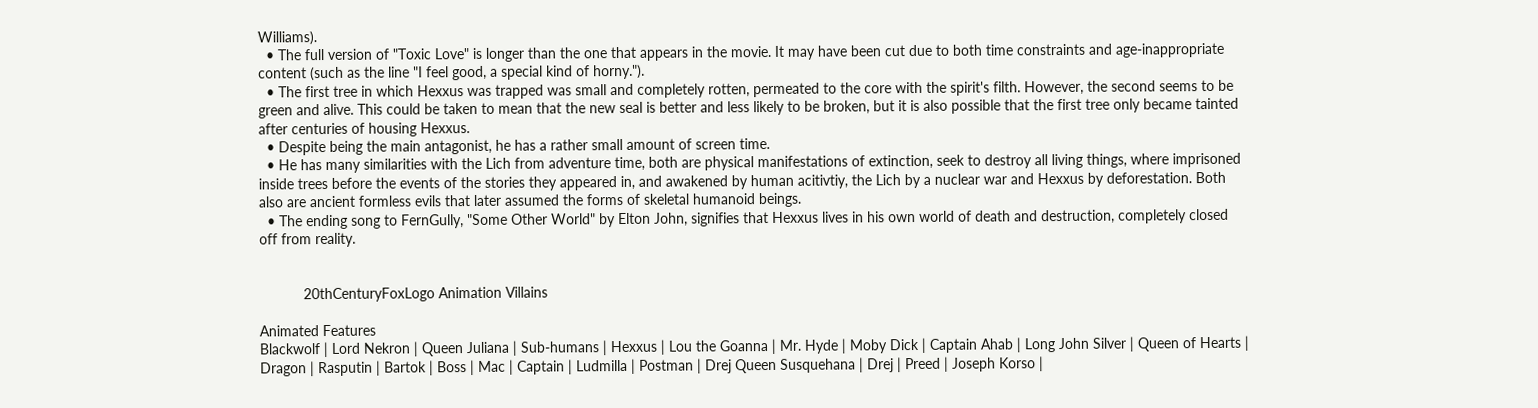Williams).
  • The full version of "Toxic Love" is longer than the one that appears in the movie. It may have been cut due to both time constraints and age-inappropriate content (such as the line "I feel good, a special kind of horny.").
  • The first tree in which Hexxus was trapped was small and completely rotten, permeated to the core with the spirit's filth. However, the second seems to be green and alive. This could be taken to mean that the new seal is better and less likely to be broken, but it is also possible that the first tree only became tainted after centuries of housing Hexxus.
  • Despite being the main antagonist, he has a rather small amount of screen time.
  • He has many similarities with the Lich from adventure time, both are physical manifestations of extinction, seek to destroy all living things, where imprisoned inside trees before the events of the stories they appeared in, and awakened by human acitivtiy, the Lich by a nuclear war and Hexxus by deforestation. Both also are ancient formless evils that later assumed the forms of skeletal humanoid beings.
  • The ending song to FernGully, "Some Other World" by Elton John, signifies that Hexxus lives in his own world of death and destruction, completely closed off from reality.


           20thCenturyFoxLogo Animation Villains

Animated Features
Blackwolf | Lord Nekron | Queen Juliana | Sub-humans | Hexxus | Lou the Goanna | Mr. Hyde | Moby Dick | Captain Ahab | Long John Silver | Queen of Hearts | Dragon | Rasputin | Bartok | Boss | Mac | Captain | Ludmilla | Postman | Drej Queen Susquehana | Drej | Preed | Joseph Korso |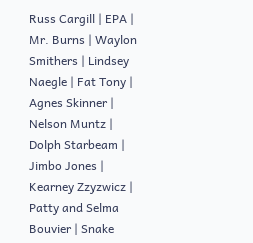Russ Cargill | EPA | Mr. Burns | Waylon Smithers | Lindsey Naegle | Fat Tony | Agnes Skinner | Nelson Muntz | Dolph Starbeam | Jimbo Jones | Kearney Zzyzwicz | Patty and Selma Bouvier | Snake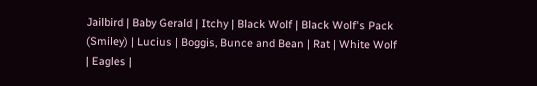Jailbird | Baby Gerald | Itchy | Black Wolf | Black Wolf's Pack (Smiley) | Lucius | Boggis, Bunce and Bean | Rat | White Wolf | Eagles |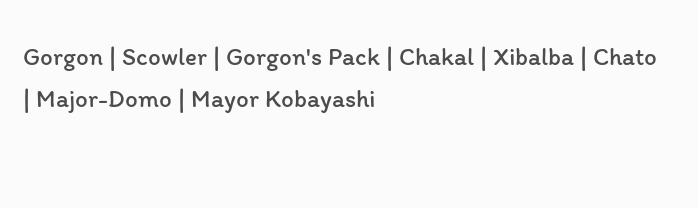Gorgon | Scowler | Gorgon's Pack | Chakal | Xibalba | Chato | Major-Domo | Mayor Kobayashi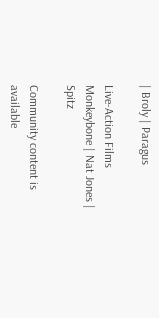| Broly | Paragus

Live-Action Films
Monkeybone | Nat Jones | Spitz

Community content is available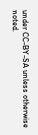under CC-BY-SA unless otherwise noted.